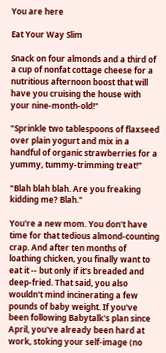You are here

Eat Your Way Slim

Snack on four almonds and a third of a cup of nonfat cottage cheese for a nutritious afternoon boost that will have you cruising the house with your nine-month-old!"

"Sprinkle two tablespoons of flaxseed over plain yogurt and mix in a handful of organic strawberries for a yummy, tummy-trimming treat!"

"Blah blah blah. Are you freaking kidding me? Blah."

You're a new mom. You don't have time for that tedious almond-counting crap. And after ten months of loathing chicken, you finally want to eat it -- but only if it's breaded and deep-fried. That said, you also wouldn't mind incinerating a few pounds of baby weight. If you've been following Babytalk's plan since April, you've already been hard at work, stoking your self-image (no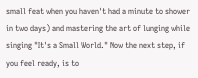small feat when you haven't had a minute to shower in two days) and mastering the art of lunging while singing "It's a Small World." Now the next step, if you feel ready, is to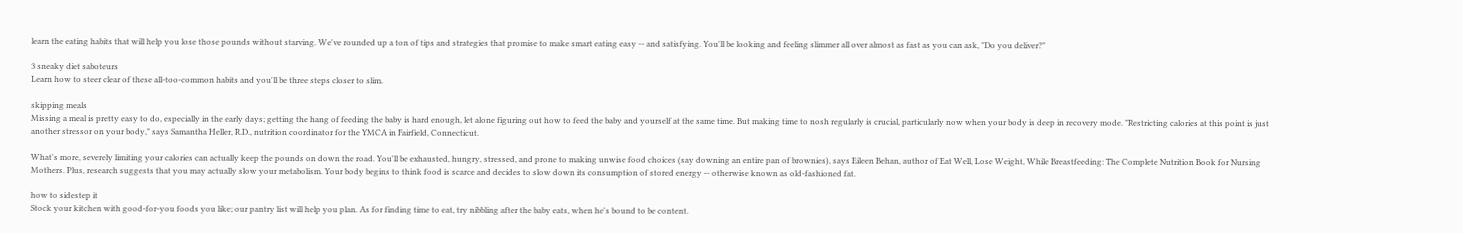learn the eating habits that will help you lose those pounds without starving. We've rounded up a ton of tips and strategies that promise to make smart eating easy -- and satisfying. You'll be looking and feeling slimmer all over almost as fast as you can ask, "Do you deliver?"

3 sneaky diet saboteurs
Learn how to steer clear of these all-too-common habits and you'll be three steps closer to slim.

skipping meals
Missing a meal is pretty easy to do, especially in the early days; getting the hang of feeding the baby is hard enough, let alone figuring out how to feed the baby and yourself at the same time. But making time to nosh regularly is crucial, particularly now when your body is deep in recovery mode. "Restricting calories at this point is just another stressor on your body," says Samantha Heller, R.D., nutrition coordinator for the YMCA in Fairfield, Connecticut.

What's more, severely limiting your calories can actually keep the pounds on down the road. You'll be exhausted, hungry, stressed, and prone to making unwise food choices (say downing an entire pan of brownies), says Eileen Behan, author of Eat Well, Lose Weight, While Breastfeeding: The Complete Nutrition Book for Nursing Mothers. Plus, research suggests that you may actually slow your metabolism. Your body begins to think food is scarce and decides to slow down its consumption of stored energy -- otherwise known as old-fashioned fat.

how to sidestep it
Stock your kitchen with good-for-you foods you like; our pantry list will help you plan. As for finding time to eat, try nibbling after the baby eats, when he's bound to be content.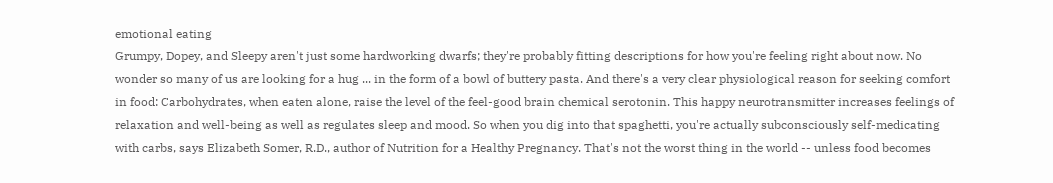emotional eating
Grumpy, Dopey, and Sleepy aren't just some hardworking dwarfs; they're probably fitting descriptions for how you're feeling right about now. No wonder so many of us are looking for a hug ... in the form of a bowl of buttery pasta. And there's a very clear physiological reason for seeking comfort in food: Carbohydrates, when eaten alone, raise the level of the feel-good brain chemical serotonin. This happy neurotransmitter increases feelings of relaxation and well-being as well as regulates sleep and mood. So when you dig into that spaghetti, you're actually subconsciously self-medicating with carbs, says Elizabeth Somer, R.D., author of Nutrition for a Healthy Pregnancy. That's not the worst thing in the world -- unless food becomes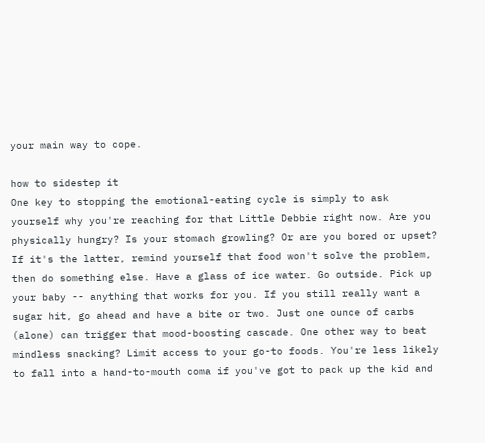your main way to cope.

how to sidestep it
One key to stopping the emotional-eating cycle is simply to ask yourself why you're reaching for that Little Debbie right now. Are you physically hungry? Is your stomach growling? Or are you bored or upset? If it's the latter, remind yourself that food won't solve the problem, then do something else. Have a glass of ice water. Go outside. Pick up your baby -- anything that works for you. If you still really want a sugar hit, go ahead and have a bite or two. Just one ounce of carbs (alone) can trigger that mood-boosting cascade. One other way to beat mindless snacking? Limit access to your go-to foods. You're less likely to fall into a hand-to-mouth coma if you've got to pack up the kid and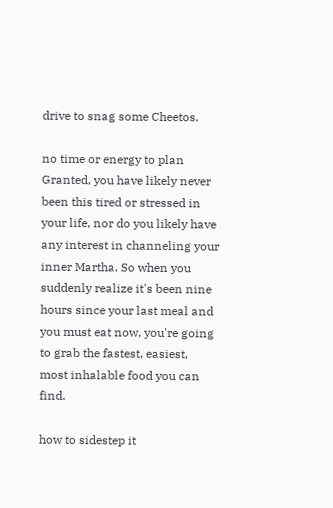drive to snag some Cheetos.

no time or energy to plan
Granted, you have likely never been this tired or stressed in your life, nor do you likely have any interest in channeling your inner Martha. So when you suddenly realize it's been nine hours since your last meal and you must eat now, you're going to grab the fastest, easiest, most inhalable food you can find.

how to sidestep it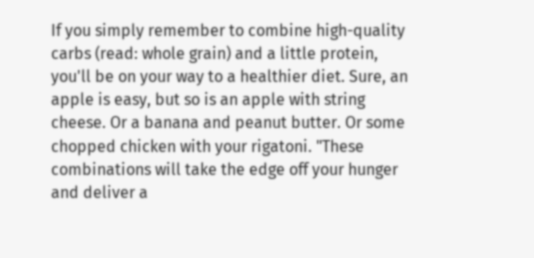If you simply remember to combine high-quality carbs (read: whole grain) and a little protein, you'll be on your way to a healthier diet. Sure, an apple is easy, but so is an apple with string cheese. Or a banana and peanut butter. Or some chopped chicken with your rigatoni. "These combinations will take the edge off your hunger and deliver a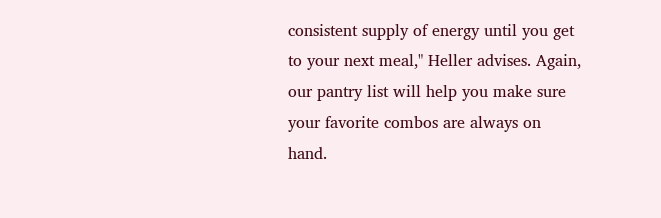consistent supply of energy until you get to your next meal," Heller advises. Again, our pantry list will help you make sure your favorite combos are always on hand.